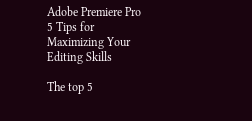Adobe Premiere Pro 5 Tips for Maximizing Your Editing Skills

The top 5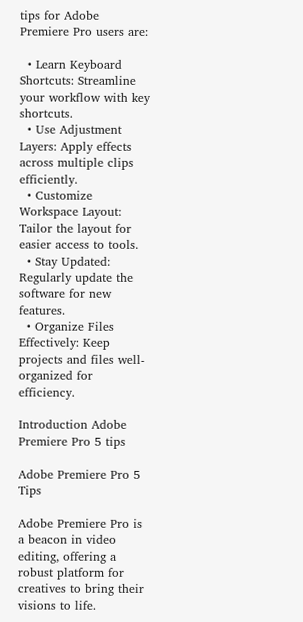tips for Adobe Premiere Pro users are:

  • Learn Keyboard Shortcuts: Streamline your workflow with key shortcuts.
  • Use Adjustment Layers: Apply effects across multiple clips efficiently.
  • Customize Workspace Layout: Tailor the layout for easier access to tools.
  • Stay Updated: Regularly update the software for new features.
  • Organize Files Effectively: Keep projects and files well-organized for efficiency.

Introduction Adobe Premiere Pro 5 tips

Adobe Premiere Pro 5 Tips

Adobe Premiere Pro is a beacon in video editing, offering a robust platform for creatives to bring their visions to life.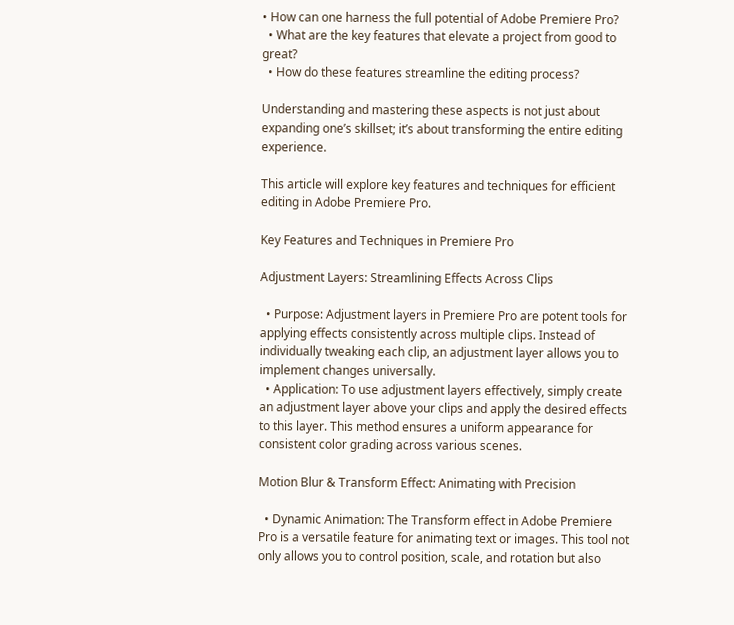• How can one harness the full potential of Adobe Premiere Pro?
  • What are the key features that elevate a project from good to great?
  • How do these features streamline the editing process?

Understanding and mastering these aspects is not just about expanding one’s skillset; it’s about transforming the entire editing experience.

This article will explore key features and techniques for efficient editing in Adobe Premiere Pro.

Key Features and Techniques in Premiere Pro

Adjustment Layers: Streamlining Effects Across Clips

  • Purpose: Adjustment layers in Premiere Pro are potent tools for applying effects consistently across multiple clips. Instead of individually tweaking each clip, an adjustment layer allows you to implement changes universally.
  • Application: To use adjustment layers effectively, simply create an adjustment layer above your clips and apply the desired effects to this layer. This method ensures a uniform appearance for consistent color grading across various scenes.

Motion Blur & Transform Effect: Animating with Precision

  • Dynamic Animation: The Transform effect in Adobe Premiere Pro is a versatile feature for animating text or images. This tool not only allows you to control position, scale, and rotation but also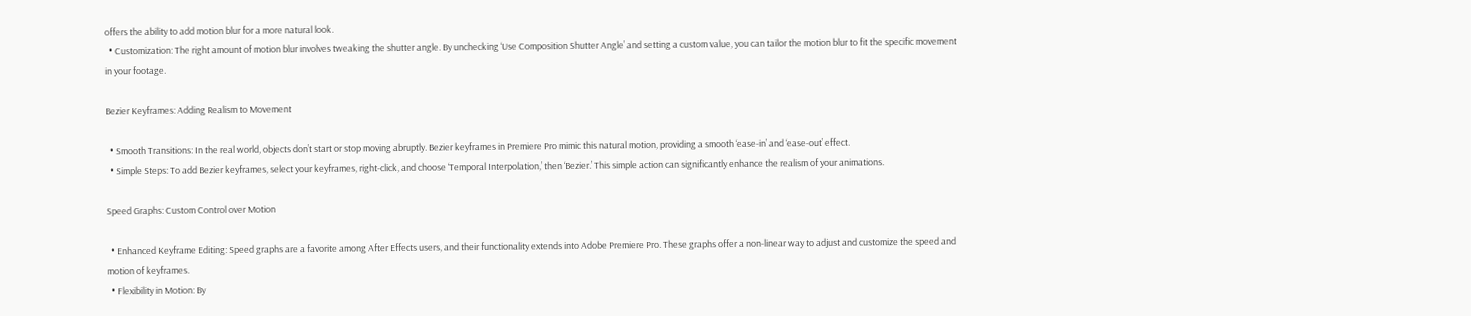offers the ability to add motion blur for a more natural look.
  • Customization: The right amount of motion blur involves tweaking the shutter angle. By unchecking ‘Use Composition Shutter Angle’ and setting a custom value, you can tailor the motion blur to fit the specific movement in your footage.

Bezier Keyframes: Adding Realism to Movement

  • Smooth Transitions: In the real world, objects don’t start or stop moving abruptly. Bezier keyframes in Premiere Pro mimic this natural motion, providing a smooth ‘ease-in’ and ‘ease-out’ effect.
  • Simple Steps: To add Bezier keyframes, select your keyframes, right-click, and choose ‘Temporal Interpolation,’ then ‘Bezier.’ This simple action can significantly enhance the realism of your animations.

Speed Graphs: Custom Control over Motion

  • Enhanced Keyframe Editing: Speed graphs are a favorite among After Effects users, and their functionality extends into Adobe Premiere Pro. These graphs offer a non-linear way to adjust and customize the speed and motion of keyframes.
  • Flexibility in Motion: By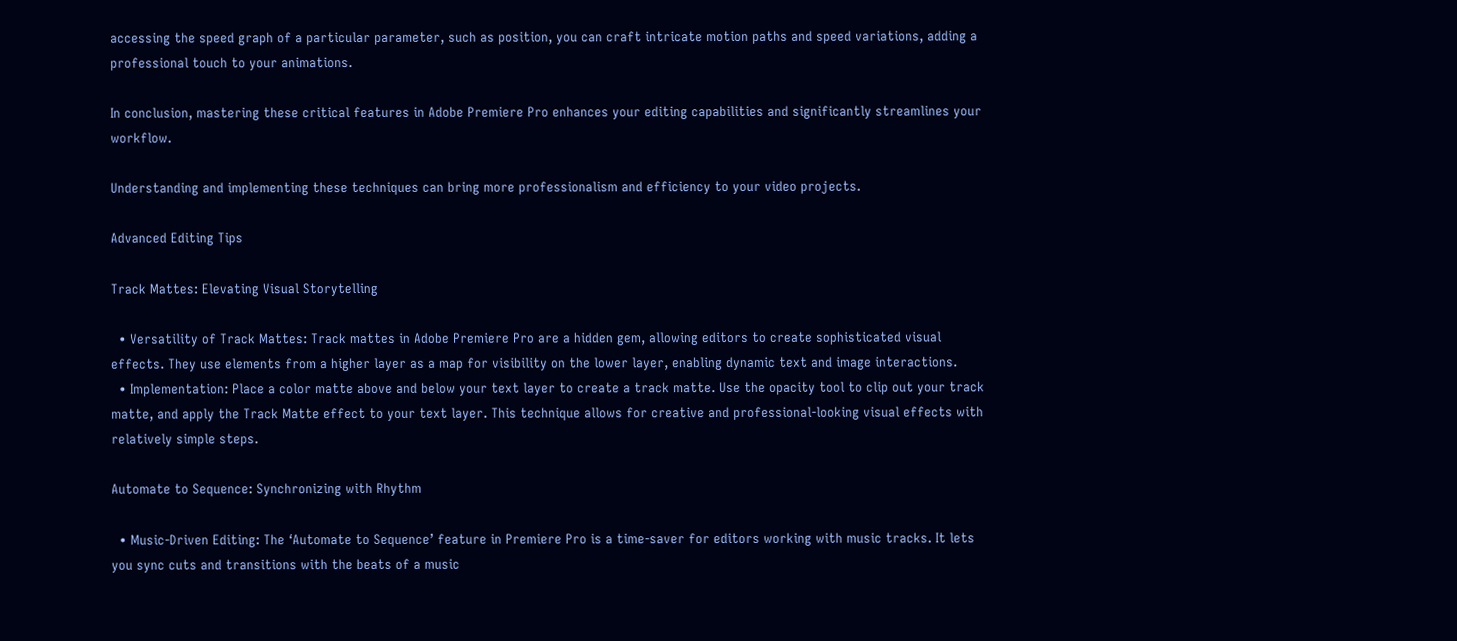accessing the speed graph of a particular parameter, such as position, you can craft intricate motion paths and speed variations, adding a professional touch to your animations.

In conclusion, mastering these critical features in Adobe Premiere Pro enhances your editing capabilities and significantly streamlines your workflow.

Understanding and implementing these techniques can bring more professionalism and efficiency to your video projects.

Advanced Editing Tips

Track Mattes: Elevating Visual Storytelling

  • Versatility of Track Mattes: Track mattes in Adobe Premiere Pro are a hidden gem, allowing editors to create sophisticated visual effects. They use elements from a higher layer as a map for visibility on the lower layer, enabling dynamic text and image interactions.
  • Implementation: Place a color matte above and below your text layer to create a track matte. Use the opacity tool to clip out your track matte, and apply the Track Matte effect to your text layer. This technique allows for creative and professional-looking visual effects with relatively simple steps.

Automate to Sequence: Synchronizing with Rhythm

  • Music-Driven Editing: The ‘Automate to Sequence’ feature in Premiere Pro is a time-saver for editors working with music tracks. It lets you sync cuts and transitions with the beats of a music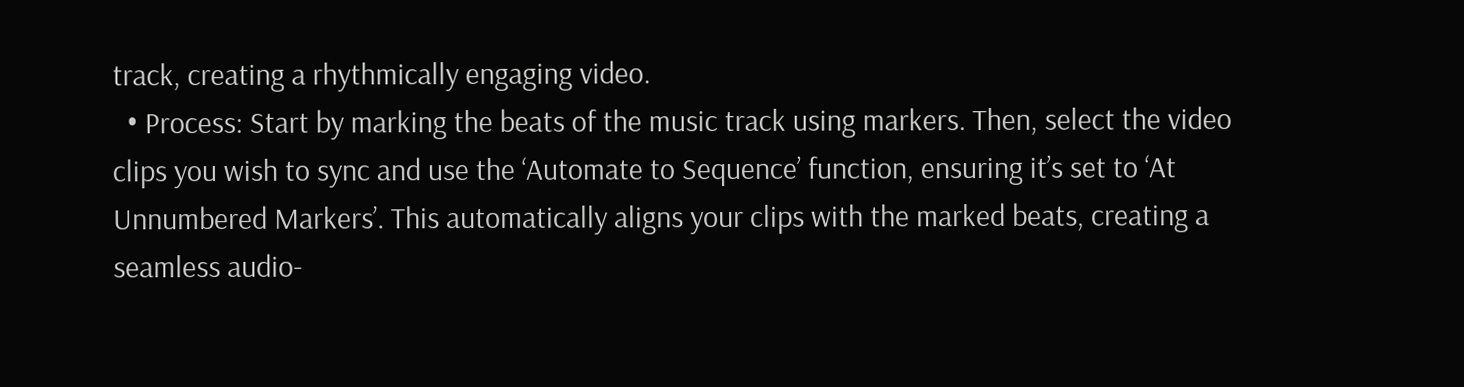track, creating a rhythmically engaging video.
  • Process: Start by marking the beats of the music track using markers. Then, select the video clips you wish to sync and use the ‘Automate to Sequence’ function, ensuring it’s set to ‘At Unnumbered Markers’. This automatically aligns your clips with the marked beats, creating a seamless audio-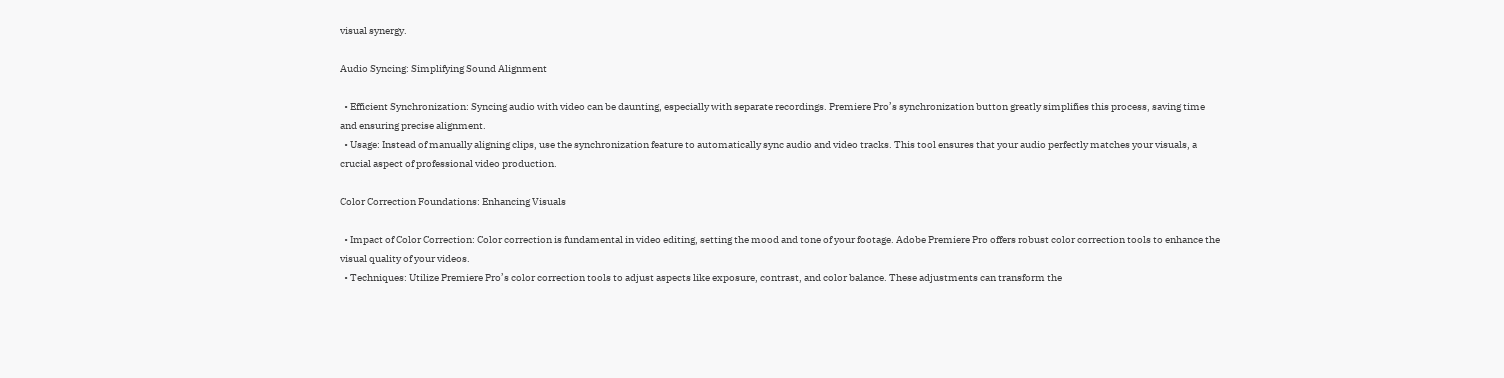visual synergy.

Audio Syncing: Simplifying Sound Alignment

  • Efficient Synchronization: Syncing audio with video can be daunting, especially with separate recordings. Premiere Pro’s synchronization button greatly simplifies this process, saving time and ensuring precise alignment.
  • Usage: Instead of manually aligning clips, use the synchronization feature to automatically sync audio and video tracks. This tool ensures that your audio perfectly matches your visuals, a crucial aspect of professional video production.

Color Correction Foundations: Enhancing Visuals

  • Impact of Color Correction: Color correction is fundamental in video editing, setting the mood and tone of your footage. Adobe Premiere Pro offers robust color correction tools to enhance the visual quality of your videos.
  • Techniques: Utilize Premiere Pro’s color correction tools to adjust aspects like exposure, contrast, and color balance. These adjustments can transform the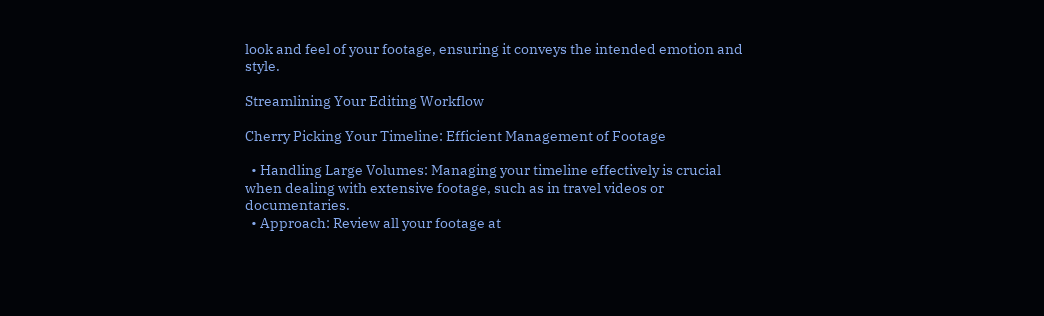look and feel of your footage, ensuring it conveys the intended emotion and style.

Streamlining Your Editing Workflow

Cherry Picking Your Timeline: Efficient Management of Footage

  • Handling Large Volumes: Managing your timeline effectively is crucial when dealing with extensive footage, such as in travel videos or documentaries.
  • Approach: Review all your footage at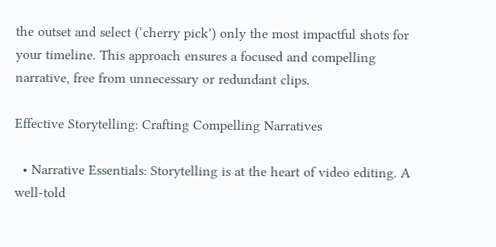the outset and select (‘cherry pick’) only the most impactful shots for your timeline. This approach ensures a focused and compelling narrative, free from unnecessary or redundant clips.

Effective Storytelling: Crafting Compelling Narratives

  • Narrative Essentials: Storytelling is at the heart of video editing. A well-told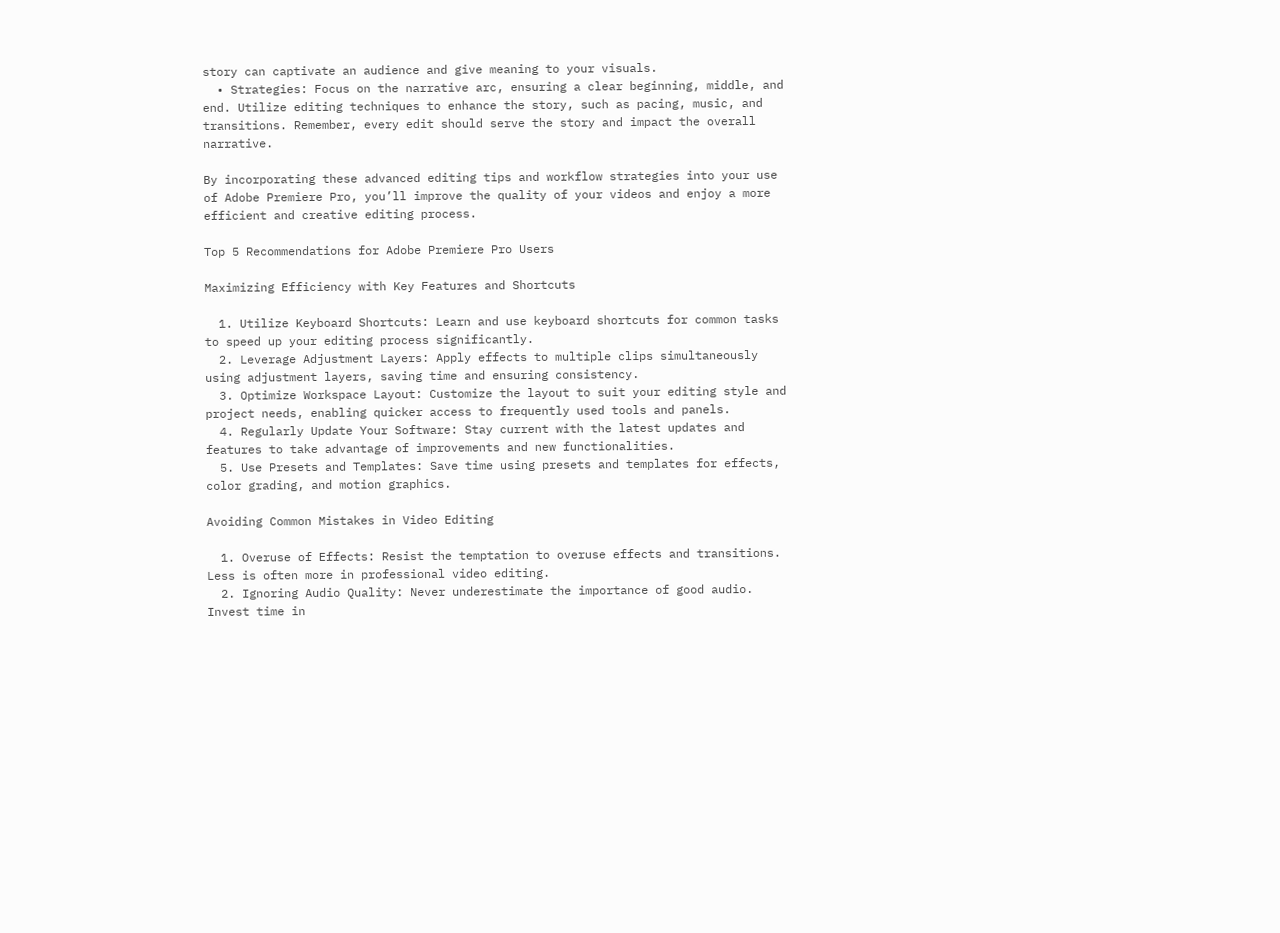story can captivate an audience and give meaning to your visuals.
  • Strategies: Focus on the narrative arc, ensuring a clear beginning, middle, and end. Utilize editing techniques to enhance the story, such as pacing, music, and transitions. Remember, every edit should serve the story and impact the overall narrative.

By incorporating these advanced editing tips and workflow strategies into your use of Adobe Premiere Pro, you’ll improve the quality of your videos and enjoy a more efficient and creative editing process.

Top 5 Recommendations for Adobe Premiere Pro Users

Maximizing Efficiency with Key Features and Shortcuts

  1. Utilize Keyboard Shortcuts: Learn and use keyboard shortcuts for common tasks to speed up your editing process significantly.
  2. Leverage Adjustment Layers: Apply effects to multiple clips simultaneously using adjustment layers, saving time and ensuring consistency.
  3. Optimize Workspace Layout: Customize the layout to suit your editing style and project needs, enabling quicker access to frequently used tools and panels.
  4. Regularly Update Your Software: Stay current with the latest updates and features to take advantage of improvements and new functionalities.
  5. Use Presets and Templates: Save time using presets and templates for effects, color grading, and motion graphics.

Avoiding Common Mistakes in Video Editing

  1. Overuse of Effects: Resist the temptation to overuse effects and transitions. Less is often more in professional video editing.
  2. Ignoring Audio Quality: Never underestimate the importance of good audio. Invest time in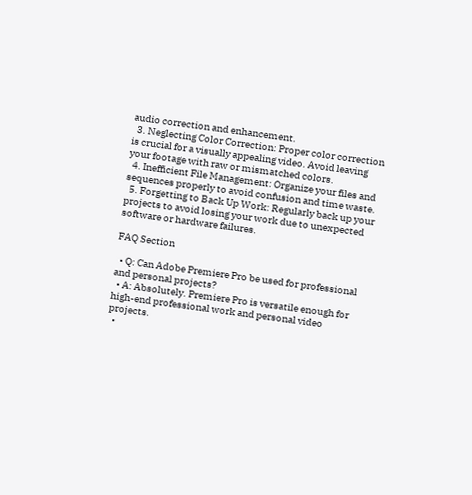audio correction and enhancement.
  3. Neglecting Color Correction: Proper color correction is crucial for a visually appealing video. Avoid leaving your footage with raw or mismatched colors.
  4. Inefficient File Management: Organize your files and sequences properly to avoid confusion and time waste.
  5. Forgetting to Back Up Work: Regularly back up your projects to avoid losing your work due to unexpected software or hardware failures.

FAQ Section

  • Q: Can Adobe Premiere Pro be used for professional and personal projects?
  • A: Absolutely. Premiere Pro is versatile enough for high-end professional work and personal video projects.
  •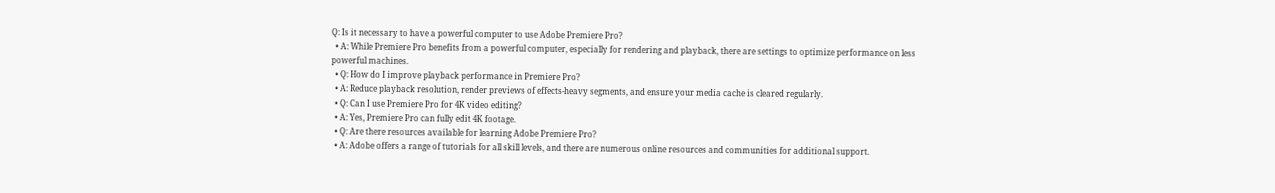Q: Is it necessary to have a powerful computer to use Adobe Premiere Pro?
  • A: While Premiere Pro benefits from a powerful computer, especially for rendering and playback, there are settings to optimize performance on less powerful machines.
  • Q: How do I improve playback performance in Premiere Pro?
  • A: Reduce playback resolution, render previews of effects-heavy segments, and ensure your media cache is cleared regularly.
  • Q: Can I use Premiere Pro for 4K video editing?
  • A: Yes, Premiere Pro can fully edit 4K footage.
  • Q: Are there resources available for learning Adobe Premiere Pro?
  • A: Adobe offers a range of tutorials for all skill levels, and there are numerous online resources and communities for additional support.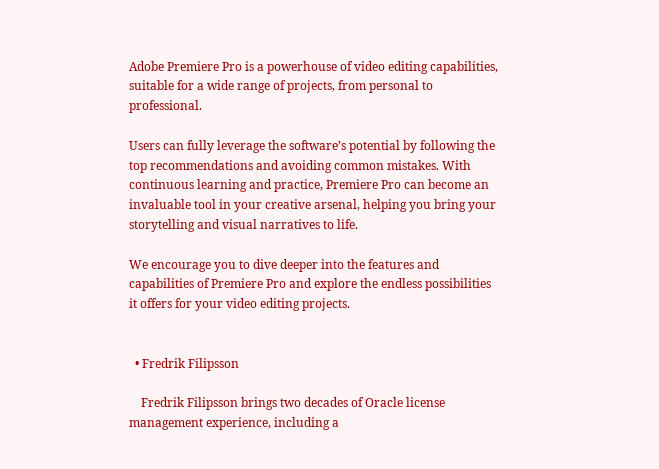Adobe Premiere Pro is a powerhouse of video editing capabilities, suitable for a wide range of projects, from personal to professional.

Users can fully leverage the software’s potential by following the top recommendations and avoiding common mistakes. With continuous learning and practice, Premiere Pro can become an invaluable tool in your creative arsenal, helping you bring your storytelling and visual narratives to life.

We encourage you to dive deeper into the features and capabilities of Premiere Pro and explore the endless possibilities it offers for your video editing projects.


  • Fredrik Filipsson

    Fredrik Filipsson brings two decades of Oracle license management experience, including a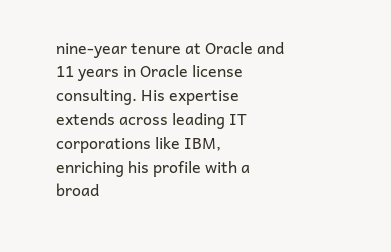nine-year tenure at Oracle and 11 years in Oracle license consulting. His expertise extends across leading IT corporations like IBM, enriching his profile with a broad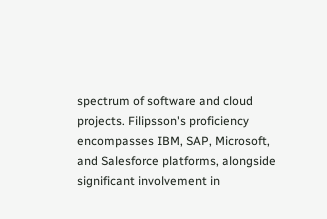spectrum of software and cloud projects. Filipsson's proficiency encompasses IBM, SAP, Microsoft, and Salesforce platforms, alongside significant involvement in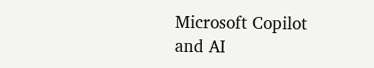Microsoft Copilot and AI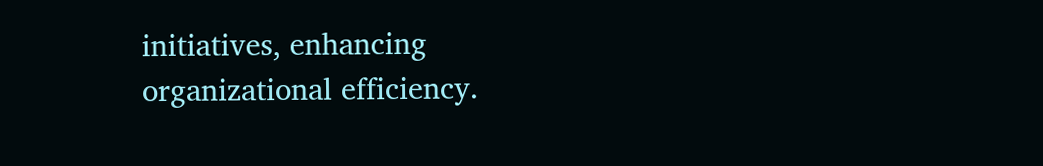initiatives, enhancing organizational efficiency.